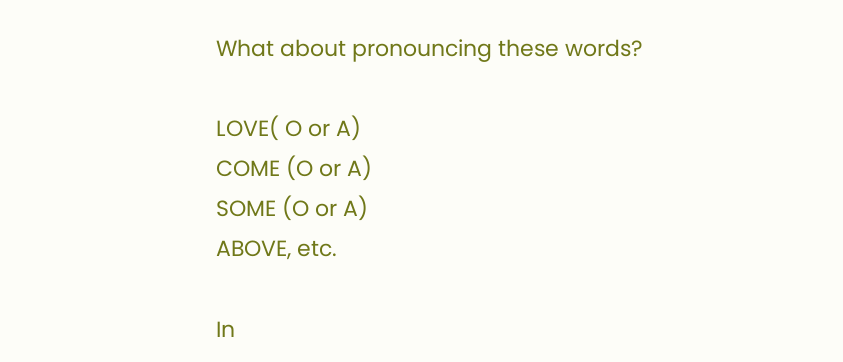What about pronouncing these words?

LOVE( O or A)
COME (O or A)
SOME (O or A)
ABOVE, etc.

In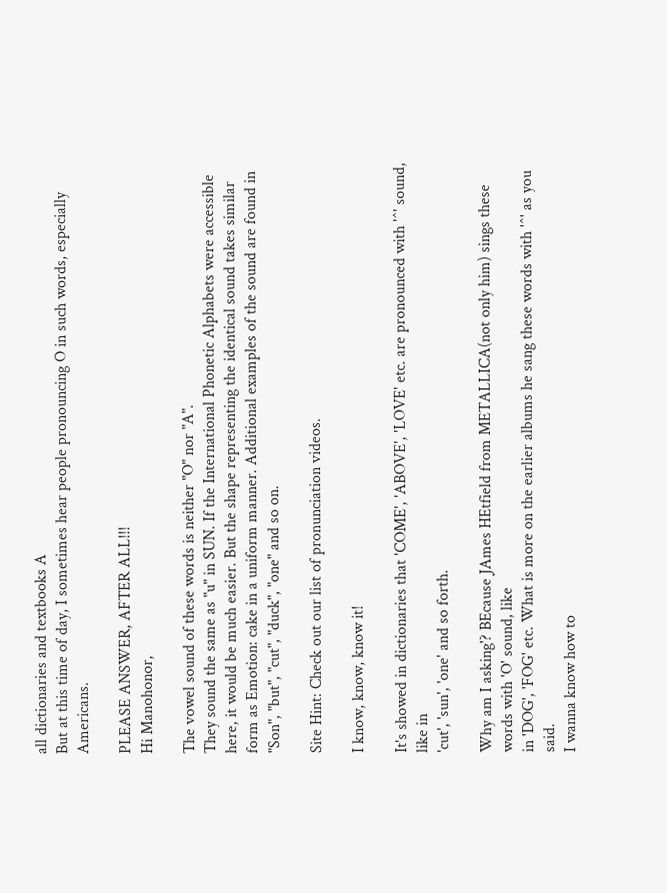all dictionaries and textbooks A
But at this time of day, I sometimes hear people pronouncing O in such words, especially Americans.

PLEASE ANSWER, AFTER ALL!!!
Hi Manohonor,

The vowel sound of these words is neither "O" nor "A".
They sound the same as "u" in SUN. If the International Phonetic Alphabets were accessible here, it would be much easier. But the shape representing the identical sound takes similar form as Emotion: cake in a uniform manner. Additional examples of the sound are found in "Son", "but", "cut", "duck", "one" and so on.

Site Hint: Check out our list of pronunciation videos.

I know, know, know it!

It's showed in dictionaries that 'COME', 'ABOVE', 'LOVE' etc. are pronounced with '^' sound, like in
'cut', 'sun', 'one' and so forth.

Why am I asking'? BEcause JAmes HEtfield from METALLICA(not only him) sings these words with 'O' sound, like
in 'DOG', 'FOG' etc. What is more on the earlier albums he sang these words with '^' as you said.
I wanna know how to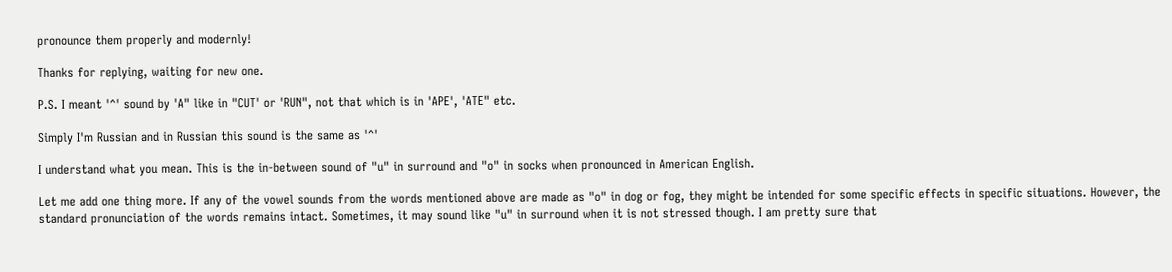pronounce them properly and modernly!

Thanks for replying, waiting for new one.

P.S. I meant '^' sound by 'A" like in "CUT' or 'RUN", not that which is in 'APE', 'ATE" etc.

Simply I'm Russian and in Russian this sound is the same as '^'

I understand what you mean. This is the in-between sound of "u" in surround and "o" in socks when pronounced in American English.

Let me add one thing more. If any of the vowel sounds from the words mentioned above are made as "o" in dog or fog, they might be intended for some specific effects in specific situations. However, the standard pronunciation of the words remains intact. Sometimes, it may sound like "u" in surround when it is not stressed though. I am pretty sure that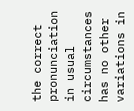the correct pronunciation in usual circumstances has no other variations in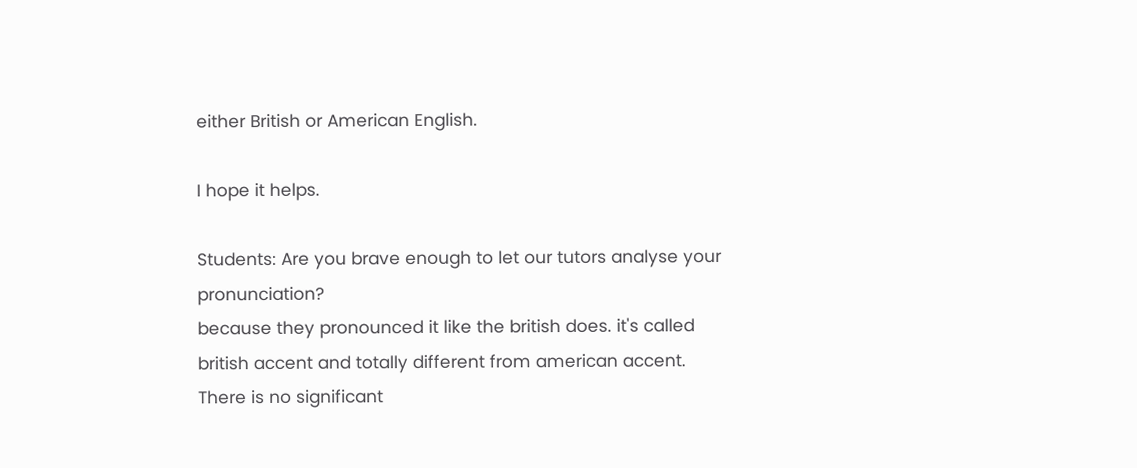either British or American English.

I hope it helps.

Students: Are you brave enough to let our tutors analyse your pronunciation?
because they pronounced it like the british does. it's called british accent and totally different from american accent.
There is no significant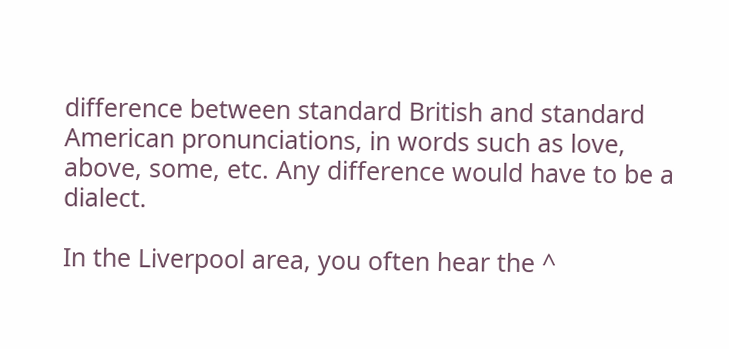difference between standard British and standard American pronunciations, in words such as love, above, some, etc. Any difference would have to be a dialect.

In the Liverpool area, you often hear the ^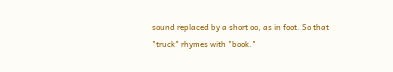sound replaced by a short oo, as in foot. So that "truck" rhymes with "book."